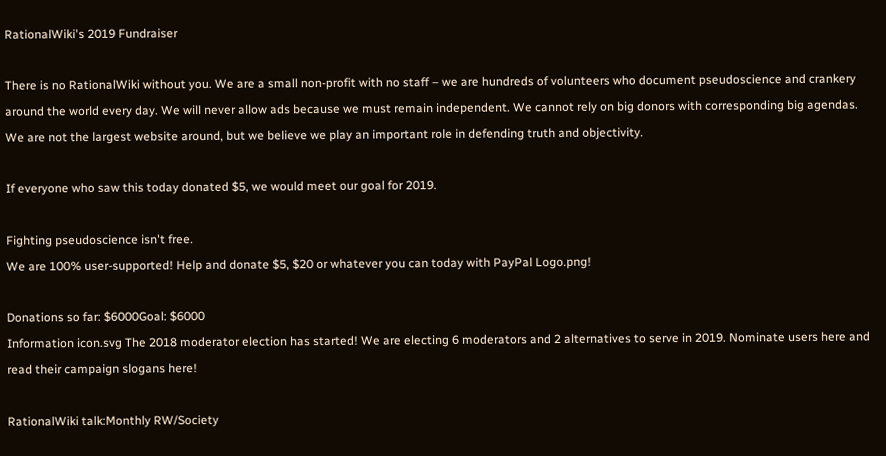RationalWiki's 2019 Fundraiser

There is no RationalWiki without you. We are a small non-profit with no staff – we are hundreds of volunteers who document pseudoscience and crankery around the world every day. We will never allow ads because we must remain independent. We cannot rely on big donors with corresponding big agendas. We are not the largest website around, but we believe we play an important role in defending truth and objectivity.

If everyone who saw this today donated $5, we would meet our goal for 2019.

Fighting pseudoscience isn't free.
We are 100% user-supported! Help and donate $5, $20 or whatever you can today with PayPal Logo.png!

Donations so far: $6000Goal: $6000
Information icon.svg The 2018 moderator election has started! We are electing 6 moderators and 2 alternatives to serve in 2019. Nominate users here and read their campaign slogans here!

RationalWiki talk:Monthly RW/Society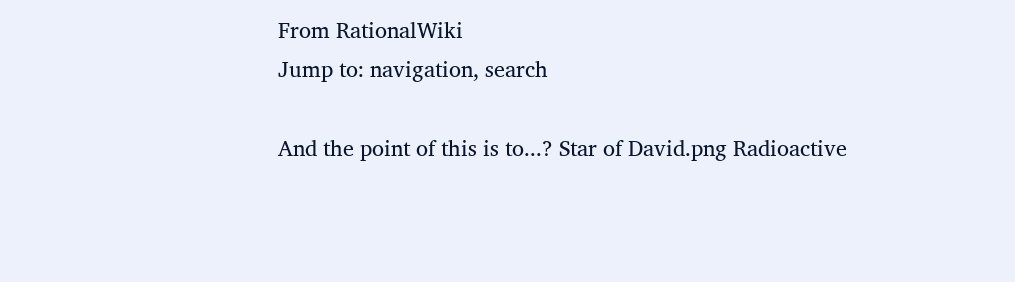From RationalWiki
Jump to: navigation, search

And the point of this is to...? Star of David.png Radioactive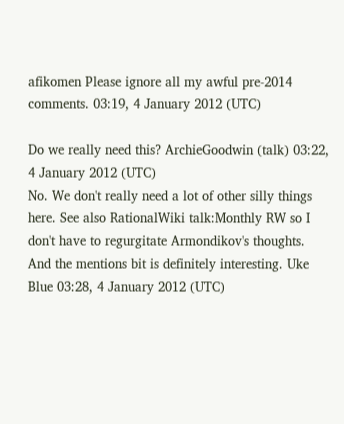afikomen Please ignore all my awful pre-2014 comments. 03:19, 4 January 2012 (UTC)

Do we really need this? ArchieGoodwin (talk) 03:22, 4 January 2012 (UTC)
No. We don't really need a lot of other silly things here. See also RationalWiki talk:Monthly RW so I don't have to regurgitate Armondikov's thoughts.
And the mentions bit is definitely interesting. Uke Blue 03:28, 4 January 2012 (UTC)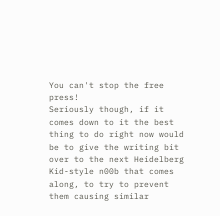You can't stop the free press!
Seriously though, if it comes down to it the best thing to do right now would be to give the writing bit over to the next Heidelberg Kid-style n00b that comes along, to try to prevent them causing similar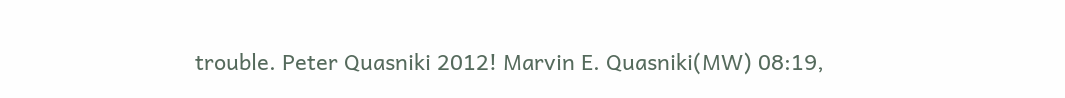trouble. Peter Quasniki 2012! Marvin E. Quasniki(MW) 08:19,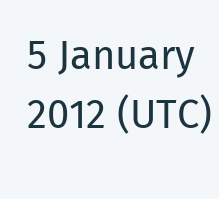5 January 2012 (UTC)